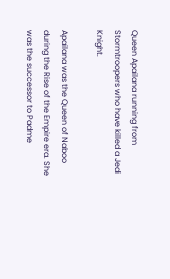Queen Apailana running from Stormtroopers who have killed a Jedi Knight.

Apailana was the Queen of Naboo during the Rise of the Empire era. She was the successor to Padme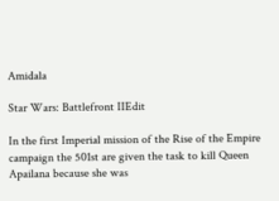Amidala

Star Wars: Battlefront IIEdit

In the first Imperial mission of the Rise of the Empire campaign the 501st are given the task to kill Queen Apailana because she was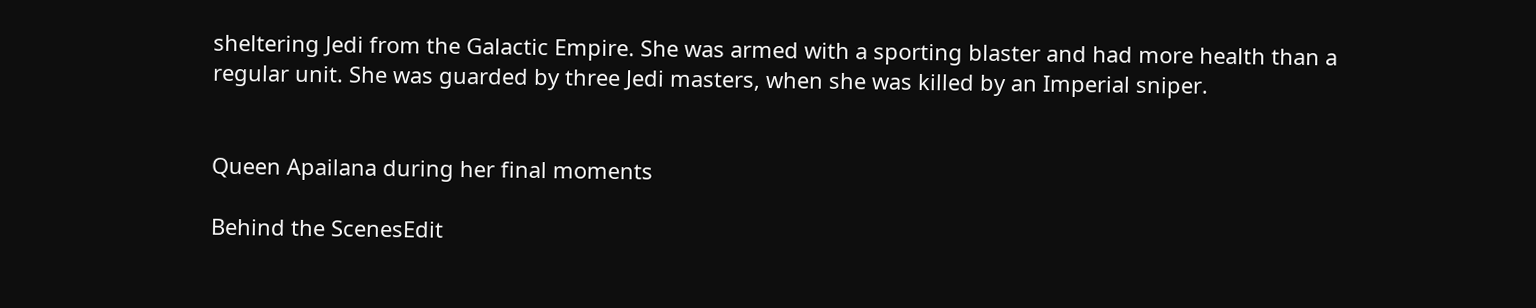sheltering Jedi from the Galactic Empire. She was armed with a sporting blaster and had more health than a regular unit. She was guarded by three Jedi masters, when she was killed by an Imperial sniper.


Queen Apailana during her final moments

Behind the ScenesEdit